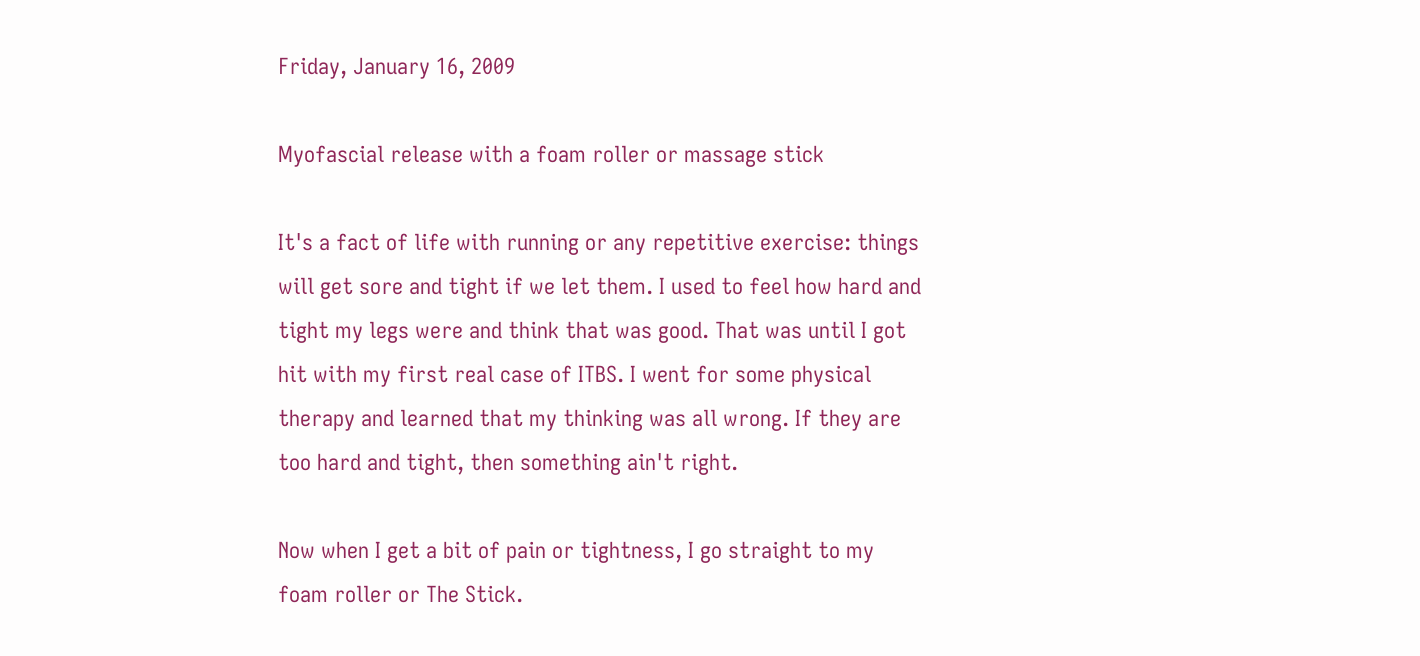Friday, January 16, 2009

Myofascial release with a foam roller or massage stick

It's a fact of life with running or any repetitive exercise: things will get sore and tight if we let them. I used to feel how hard and tight my legs were and think that was good. That was until I got hit with my first real case of ITBS. I went for some physical therapy and learned that my thinking was all wrong. If they are too hard and tight, then something ain't right.

Now when I get a bit of pain or tightness, I go straight to my foam roller or The Stick.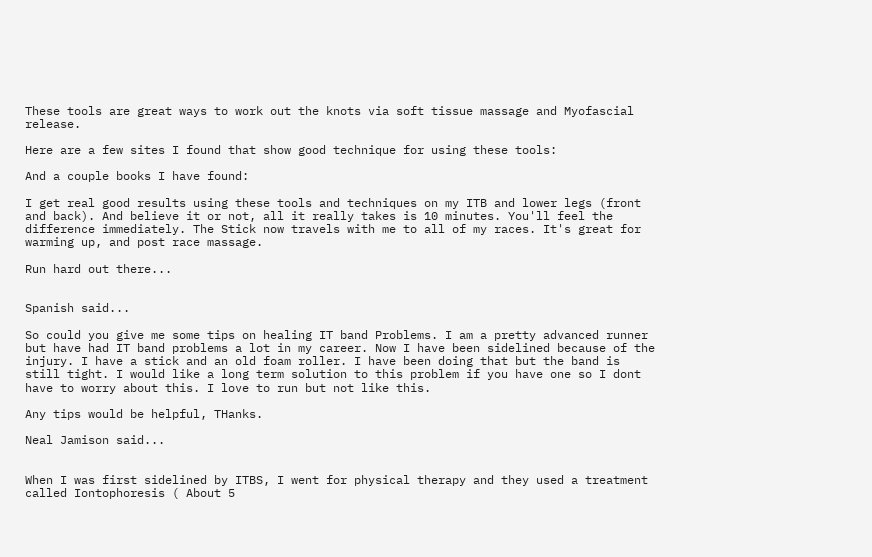These tools are great ways to work out the knots via soft tissue massage and Myofascial release.

Here are a few sites I found that show good technique for using these tools:

And a couple books I have found:

I get real good results using these tools and techniques on my ITB and lower legs (front and back). And believe it or not, all it really takes is 10 minutes. You'll feel the difference immediately. The Stick now travels with me to all of my races. It's great for warming up, and post race massage.

Run hard out there...


Spanish said...

So could you give me some tips on healing IT band Problems. I am a pretty advanced runner but have had IT band problems a lot in my career. Now I have been sidelined because of the injury. I have a stick and an old foam roller. I have been doing that but the band is still tight. I would like a long term solution to this problem if you have one so I dont have to worry about this. I love to run but not like this.

Any tips would be helpful, THanks.

Neal Jamison said...


When I was first sidelined by ITBS, I went for physical therapy and they used a treatment called Iontophoresis ( About 5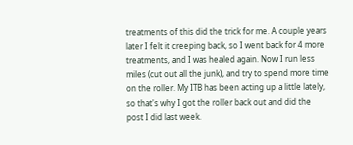treatments of this did the trick for me. A couple years later I felt it creeping back, so I went back for 4 more treatments, and I was healed again. Now I run less miles (cut out all the junk), and try to spend more time on the roller. My ITB has been acting up a little lately, so that's why I got the roller back out and did the post I did last week.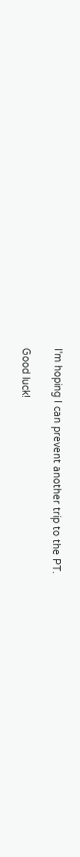I'm hoping I can prevent another trip to the PT.

Good luck!